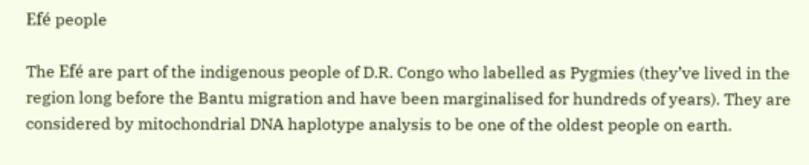Efé people

The Efé are part of the indigenous people of D.R. Congo who labelled as Pygmies (they’ve lived in the region long before the Bantu migration and have been marginalised for hundreds of years). They are considered by mitochondrial DNA haplotype analysis to be one of the oldest people on earth.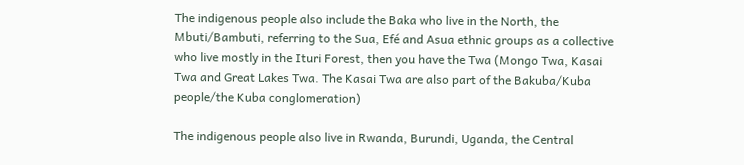The indigenous people also include the Baka who live in the North, the  Mbuti/Bambuti, referring to the Sua, Efé and Asua ethnic groups as a collective who live mostly in the Ituri Forest, then you have the Twa (Mongo Twa, Kasai Twa and Great Lakes Twa. The Kasai Twa are also part of the Bakuba/Kuba people/the Kuba conglomeration)

The indigenous people also live in Rwanda, Burundi, Uganda, the Central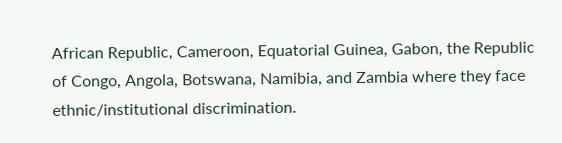African Republic, Cameroon, Equatorial Guinea, Gabon, the Republic of Congo, Angola, Botswana, Namibia, and Zambia where they face ethnic/institutional discrimination.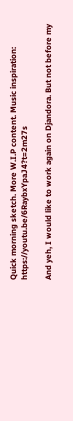Quick morning sketch. More W.I.P content. Music inspiration: https://youtu.be/6RaybxYpaJ4?t=2m27s

And yeh, I would like to work again on Djandora. But not before my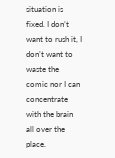situation is fixed. I don’t want to rush it, I don’t want to waste the comic nor I can concentrate with the brain all over the place.